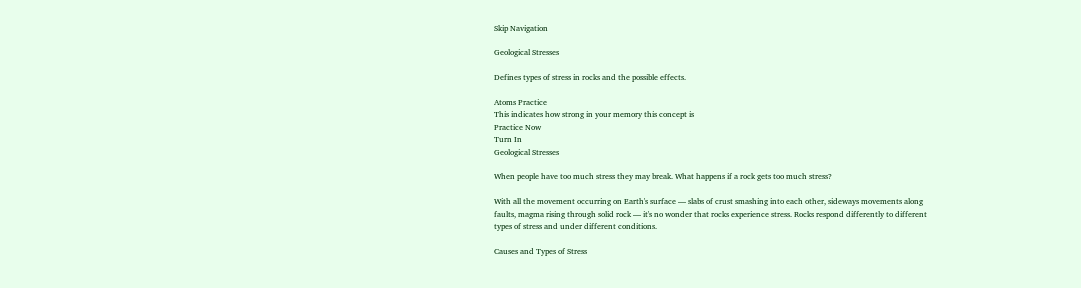Skip Navigation

Geological Stresses

Defines types of stress in rocks and the possible effects.

Atoms Practice
This indicates how strong in your memory this concept is
Practice Now
Turn In
Geological Stresses

When people have too much stress they may break. What happens if a rock gets too much stress?

With all the movement occurring on Earth's surface — slabs of crust smashing into each other, sideways movements along faults, magma rising through solid rock — it's no wonder that rocks experience stress. Rocks respond differently to different types of stress and under different conditions.

Causes and Types of Stress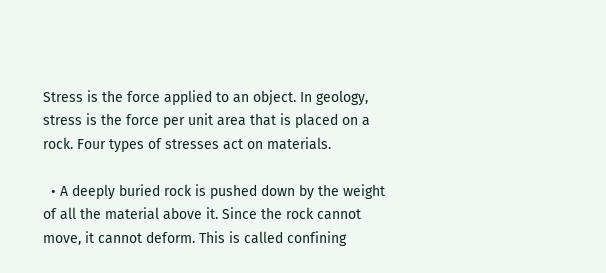Stress is the force applied to an object. In geology, stress is the force per unit area that is placed on a rock. Four types of stresses act on materials.

  • A deeply buried rock is pushed down by the weight of all the material above it. Since the rock cannot move, it cannot deform. This is called confining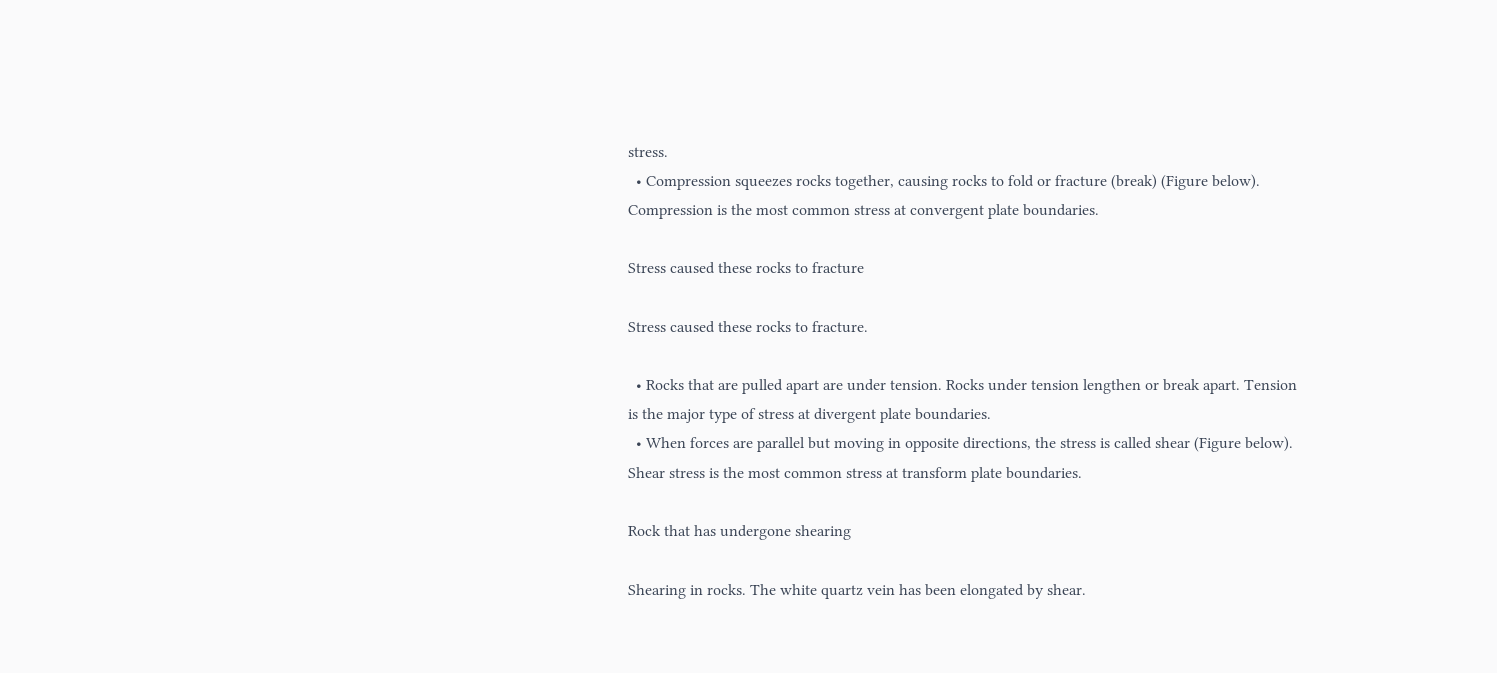stress.
  • Compression squeezes rocks together, causing rocks to fold or fracture (break) (Figure below). Compression is the most common stress at convergent plate boundaries.

Stress caused these rocks to fracture

Stress caused these rocks to fracture.

  • Rocks that are pulled apart are under tension. Rocks under tension lengthen or break apart. Tension is the major type of stress at divergent plate boundaries.
  • When forces are parallel but moving in opposite directions, the stress is called shear (Figure below). Shear stress is the most common stress at transform plate boundaries.

Rock that has undergone shearing

Shearing in rocks. The white quartz vein has been elongated by shear.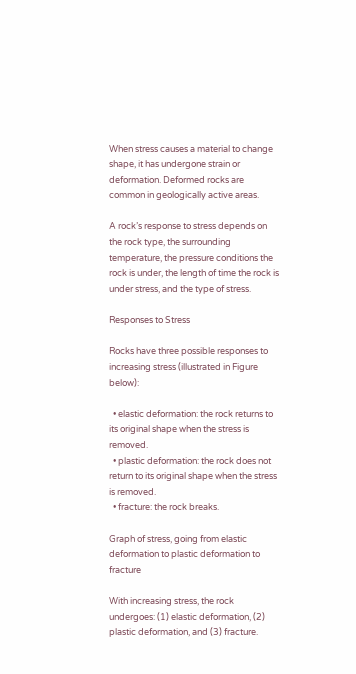When stress causes a material to change shape, it has undergone strain or deformation. Deformed rocks are common in geologically active areas.

A rock’s response to stress depends on the rock type, the surrounding temperature, the pressure conditions the rock is under, the length of time the rock is under stress, and the type of stress.

Responses to Stress

Rocks have three possible responses to increasing stress (illustrated in Figure below):

  • elastic deformation: the rock returns to its original shape when the stress is removed.
  • plastic deformation: the rock does not return to its original shape when the stress is removed.
  • fracture: the rock breaks.

Graph of stress, going from elastic deformation to plastic deformation to fracture

With increasing stress, the rock undergoes: (1) elastic deformation, (2) plastic deformation, and (3) fracture.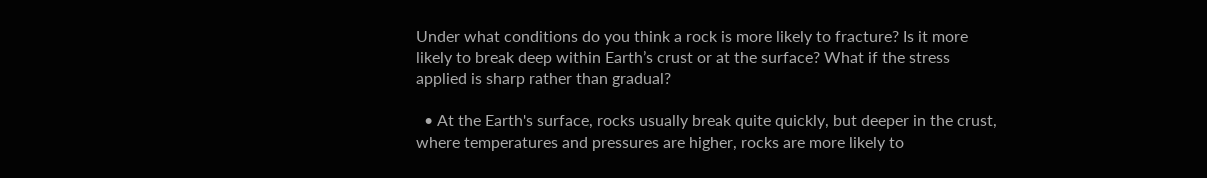Under what conditions do you think a rock is more likely to fracture? Is it more likely to break deep within Earth’s crust or at the surface? What if the stress applied is sharp rather than gradual?

  • At the Earth's surface, rocks usually break quite quickly, but deeper in the crust, where temperatures and pressures are higher, rocks are more likely to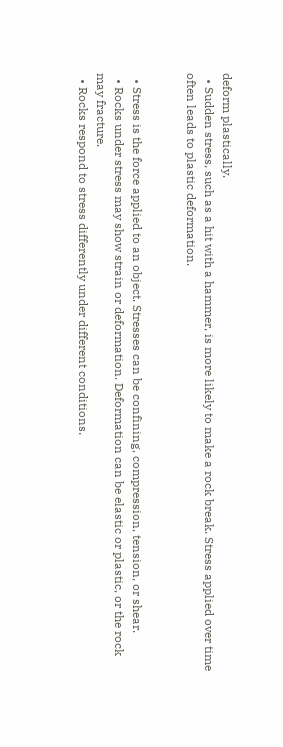deform plastically.
  • Sudden stress, such as a hit with a hammer, is more likely to make a rock break. Stress applied over time often leads to plastic deformation.


  • Stress is the force applied to an object. Stresses can be confining, compression, tension, or shear.
  • Rocks under stress may show strain or deformation. Deformation can be elastic or plastic, or the rock may fracture.
  • Rocks respond to stress differently under different conditions.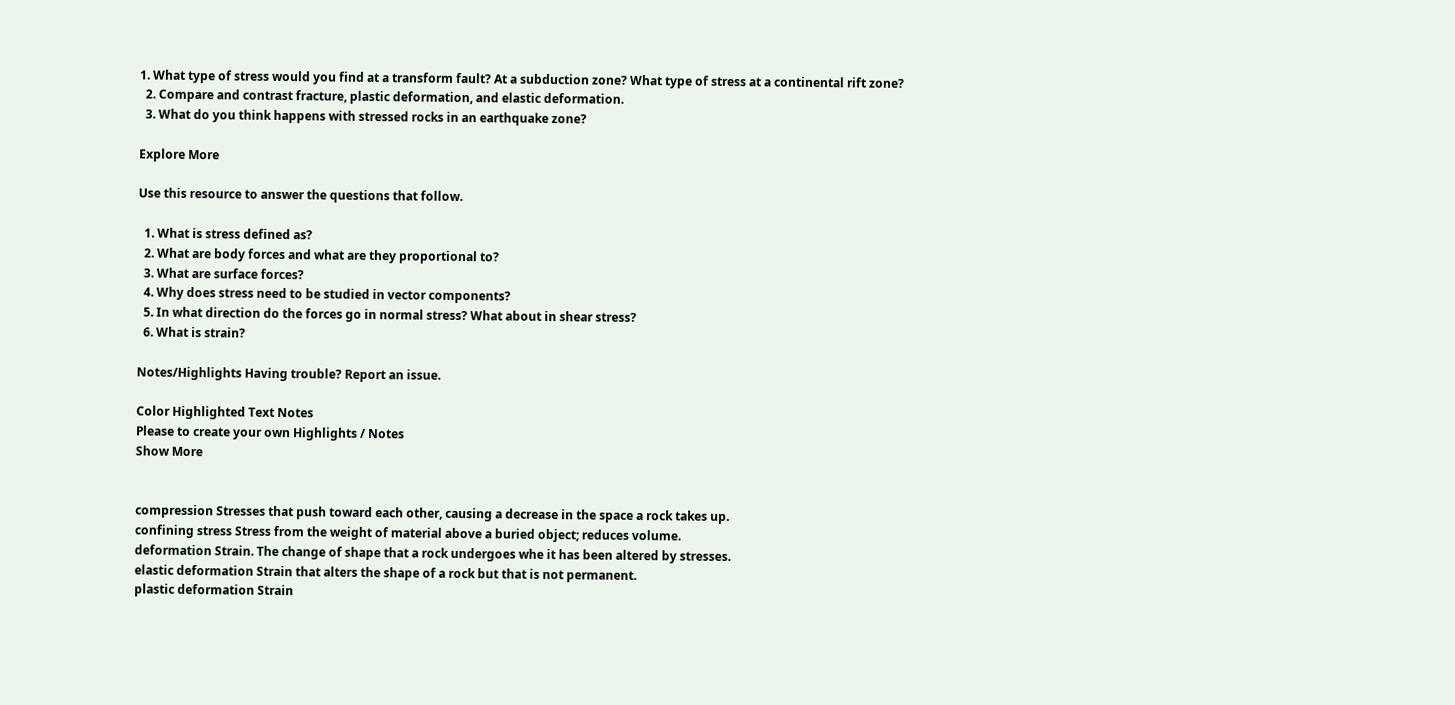1. What type of stress would you find at a transform fault? At a subduction zone? What type of stress at a continental rift zone?
  2. Compare and contrast fracture, plastic deformation, and elastic deformation.
  3. What do you think happens with stressed rocks in an earthquake zone?

Explore More

Use this resource to answer the questions that follow.

  1. What is stress defined as?
  2. What are body forces and what are they proportional to?
  3. What are surface forces?
  4. Why does stress need to be studied in vector components?
  5. In what direction do the forces go in normal stress? What about in shear stress?
  6. What is strain?

Notes/Highlights Having trouble? Report an issue.

Color Highlighted Text Notes
Please to create your own Highlights / Notes
Show More


compression Stresses that push toward each other, causing a decrease in the space a rock takes up.
confining stress Stress from the weight of material above a buried object; reduces volume.
deformation Strain. The change of shape that a rock undergoes whe it has been altered by stresses.
elastic deformation Strain that alters the shape of a rock but that is not permanent.
plastic deformation Strain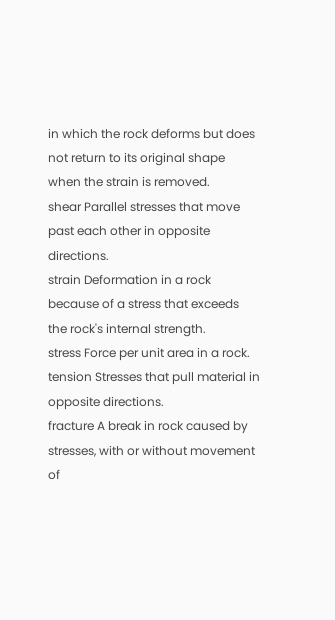in which the rock deforms but does not return to its original shape when the strain is removed.
shear Parallel stresses that move past each other in opposite directions.
strain Deformation in a rock because of a stress that exceeds the rock's internal strength.
stress Force per unit area in a rock.
tension Stresses that pull material in opposite directions.
fracture A break in rock caused by stresses, with or without movement of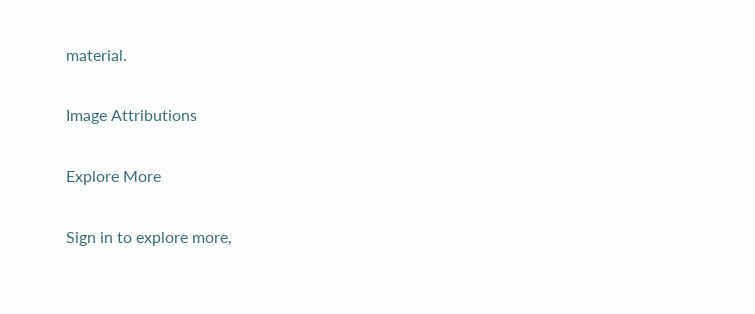material.

Image Attributions

Explore More

Sign in to explore more,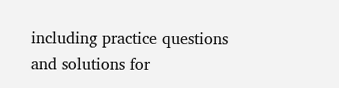including practice questions and solutions for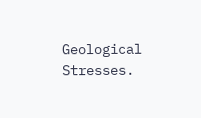Geological Stresses.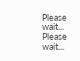Please wait...
Please wait...